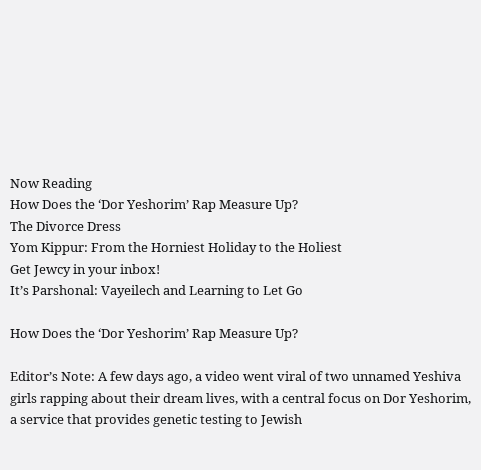Now Reading
How Does the ‘Dor Yeshorim’ Rap Measure Up?
The Divorce Dress
Yom Kippur: From the Horniest Holiday to the Holiest
Get Jewcy in your inbox!
It’s Parshonal: Vayeilech and Learning to Let Go

How Does the ‘Dor Yeshorim’ Rap Measure Up?

Editor’s Note: A few days ago, a video went viral of two unnamed Yeshiva girls rapping about their dream lives, with a central focus on Dor Yeshorim, a service that provides genetic testing to Jewish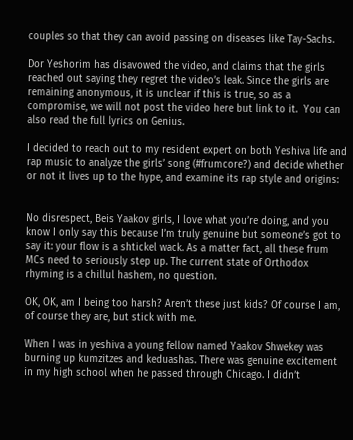couples so that they can avoid passing on diseases like Tay-Sachs.

Dor Yeshorim has disavowed the video, and claims that the girls reached out saying they regret the video’s leak. Since the girls are remaining anonymous, it is unclear if this is true, so as a compromise, we will not post the video here but link to it.  You can also read the full lyrics on Genius.

I decided to reach out to my resident expert on both Yeshiva life and rap music to analyze the girls’ song (#frumcore?) and decide whether or not it lives up to the hype, and examine its rap style and origins:


No disrespect, Beis Yaakov girls, I love what you’re doing, and you know I only say this because I’m truly genuine but someone’s got to say it: your flow is a shtickel wack. As a matter fact, all these frum MCs need to seriously step up. The current state of Orthodox rhyming is a chillul hashem, no question.

OK, OK, am I being too harsh? Aren’t these just kids? Of course I am, of course they are, but stick with me.

When I was in yeshiva a young fellow named Yaakov Shwekey was burning up kumzitzes and keduashas. There was genuine excitement in my high school when he passed through Chicago. I didn’t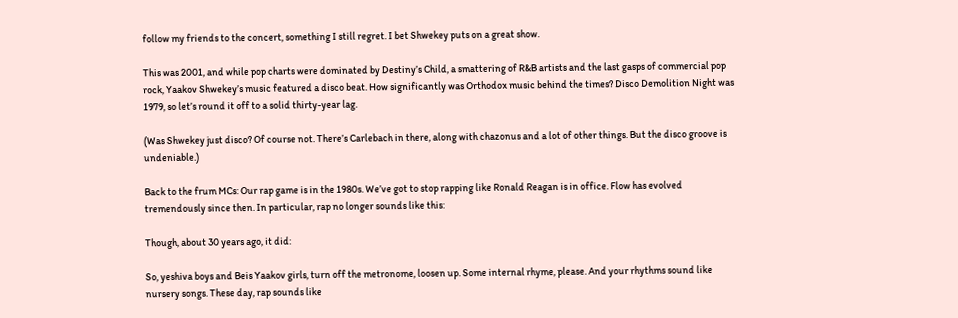follow my friends to the concert, something I still regret. I bet Shwekey puts on a great show.

This was 2001, and while pop charts were dominated by Destiny’s Child, a smattering of R&B artists and the last gasps of commercial pop rock, Yaakov Shwekey’s music featured a disco beat. How significantly was Orthodox music behind the times? Disco Demolition Night was 1979, so let’s round it off to a solid thirty-year lag.

(Was Shwekey just disco? Of course not. There’s Carlebach in there, along with chazonus and a lot of other things. But the disco groove is undeniable.)

Back to the frum MCs: Our rap game is in the 1980s. We’ve got to stop rapping like Ronald Reagan is in office. Flow has evolved tremendously since then. In particular, rap no longer sounds like this:

Though, about 30 years ago, it did:

So, yeshiva boys and Beis Yaakov girls, turn off the metronome, loosen up. Some internal rhyme, please. And your rhythms sound like nursery songs. These day, rap sounds like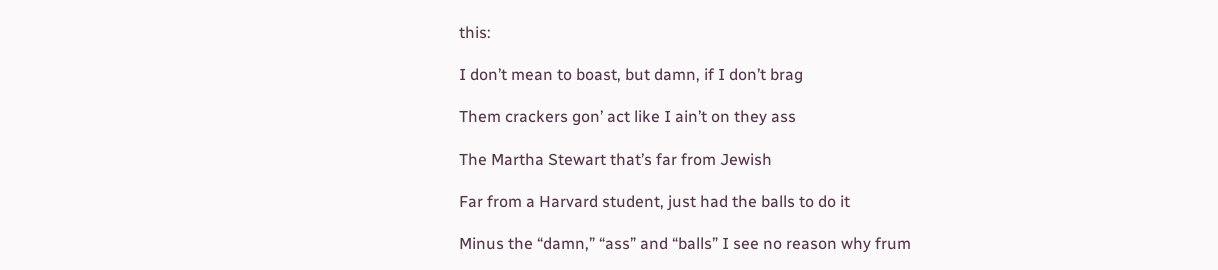this:

I don’t mean to boast, but damn, if I don’t brag

Them crackers gon’ act like I ain’t on they ass

The Martha Stewart that’s far from Jewish

Far from a Harvard student, just had the balls to do it

Minus the “damn,” “ass” and “balls” I see no reason why frum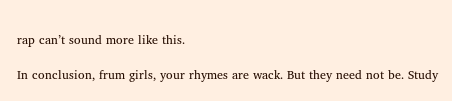rap can’t sound more like this.

In conclusion, frum girls, your rhymes are wack. But they need not be. Study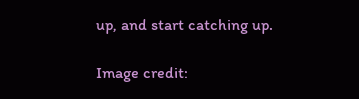up, and start catching up.

Image credit: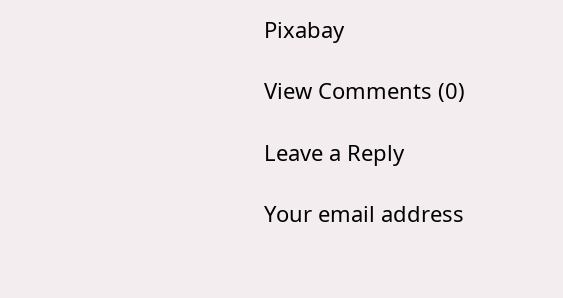Pixabay

View Comments (0)

Leave a Reply

Your email address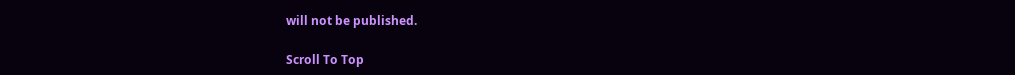will not be published.

Scroll To Top